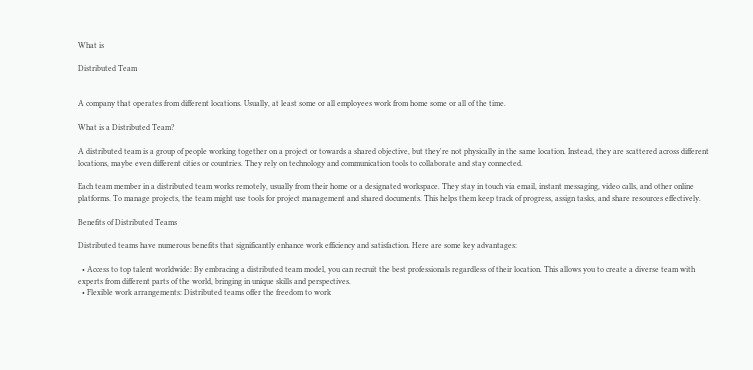What is

Distributed Team


A company that operates from different locations. Usually, at least some or all employees work from home some or all of the time.

What is a Distributed Team?

A distributed team is a group of people working together on a project or towards a shared objective, but they're not physically in the same location. Instead, they are scattered across different locations, maybe even different cities or countries. They rely on technology and communication tools to collaborate and stay connected.

Each team member in a distributed team works remotely, usually from their home or a designated workspace. They stay in touch via email, instant messaging, video calls, and other online platforms. To manage projects, the team might use tools for project management and shared documents. This helps them keep track of progress, assign tasks, and share resources effectively.

Benefits of Distributed Teams

Distributed teams have numerous benefits that significantly enhance work efficiency and satisfaction. Here are some key advantages:

  • Access to top talent worldwide: By embracing a distributed team model, you can recruit the best professionals regardless of their location. This allows you to create a diverse team with experts from different parts of the world, bringing in unique skills and perspectives.
  • Flexible work arrangements: Distributed teams offer the freedom to work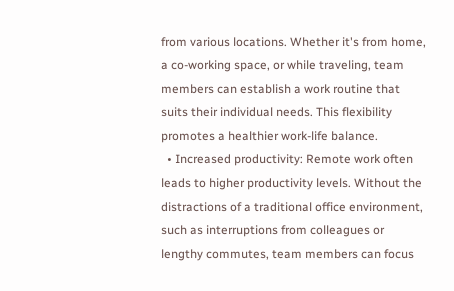from various locations. Whether it's from home, a co-working space, or while traveling, team members can establish a work routine that suits their individual needs. This flexibility promotes a healthier work-life balance.
  • Increased productivity: Remote work often leads to higher productivity levels. Without the distractions of a traditional office environment, such as interruptions from colleagues or lengthy commutes, team members can focus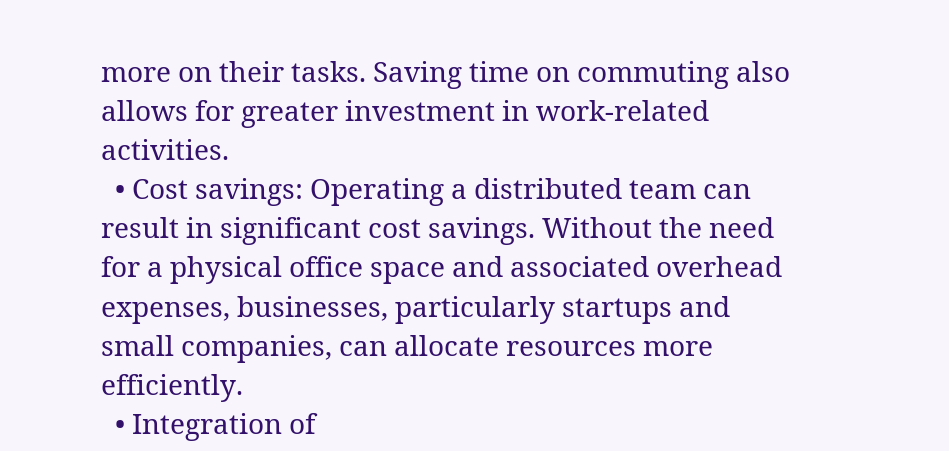more on their tasks. Saving time on commuting also allows for greater investment in work-related activities.
  • Cost savings: Operating a distributed team can result in significant cost savings. Without the need for a physical office space and associated overhead expenses, businesses, particularly startups and small companies, can allocate resources more efficiently.
  • Integration of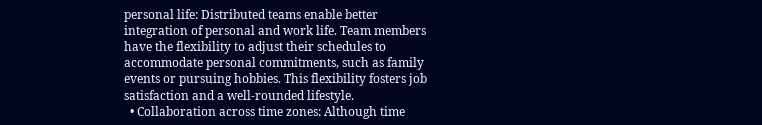personal life: Distributed teams enable better integration of personal and work life. Team members have the flexibility to adjust their schedules to accommodate personal commitments, such as family events or pursuing hobbies. This flexibility fosters job satisfaction and a well-rounded lifestyle.
  • Collaboration across time zones: Although time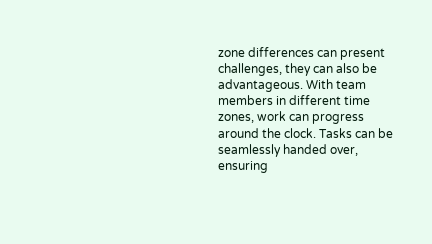zone differences can present challenges, they can also be advantageous. With team members in different time zones, work can progress around the clock. Tasks can be seamlessly handed over, ensuring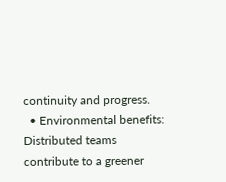continuity and progress.
  • Environmental benefits: Distributed teams contribute to a greener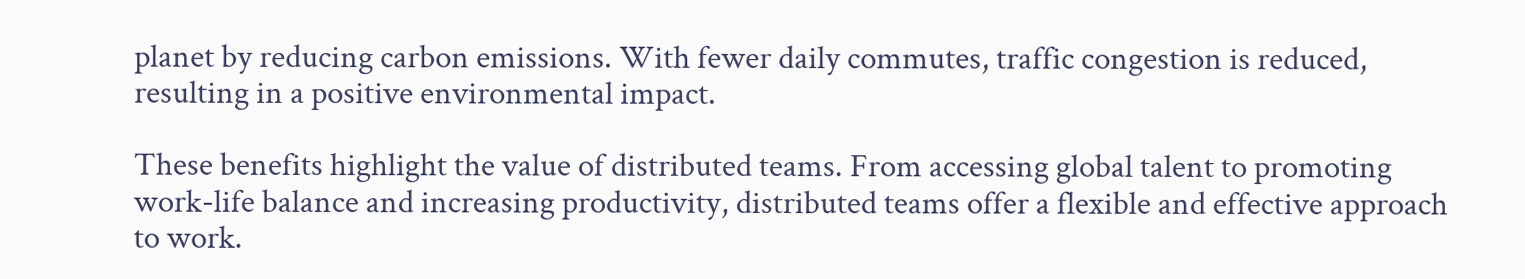planet by reducing carbon emissions. With fewer daily commutes, traffic congestion is reduced, resulting in a positive environmental impact.

These benefits highlight the value of distributed teams. From accessing global talent to promoting work-life balance and increasing productivity, distributed teams offer a flexible and effective approach to work.